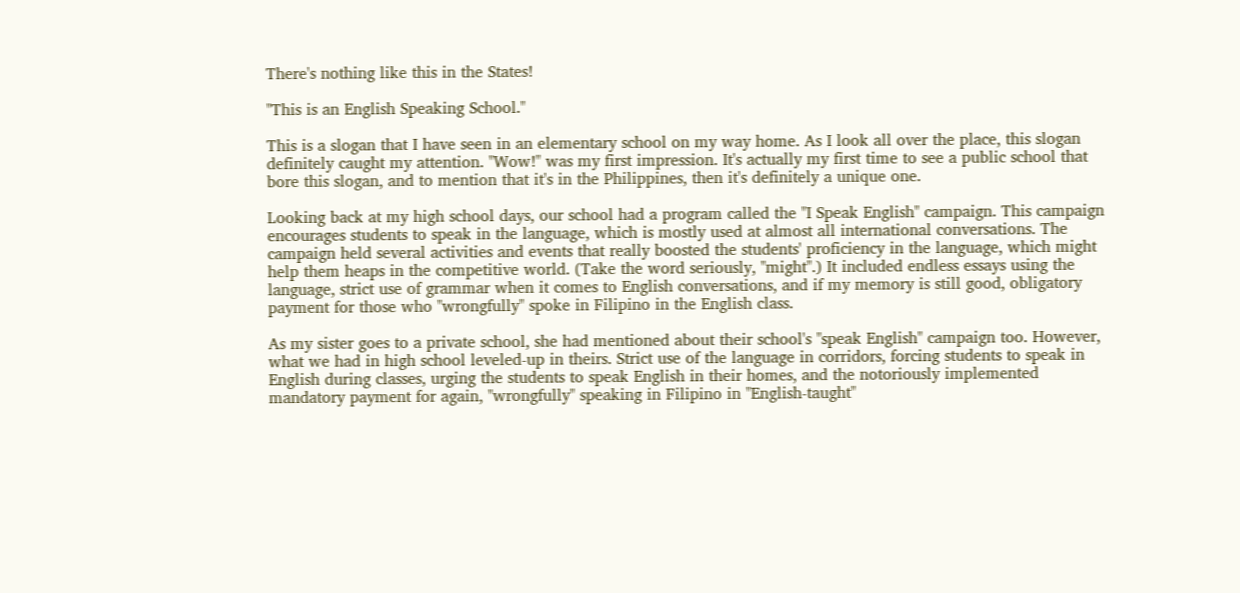There's nothing like this in the States!

"This is an English Speaking School."

This is a slogan that I have seen in an elementary school on my way home. As I look all over the place, this slogan definitely caught my attention. "Wow!" was my first impression. It's actually my first time to see a public school that bore this slogan, and to mention that it's in the Philippines, then it's definitely a unique one.

Looking back at my high school days, our school had a program called the "I Speak English" campaign. This campaign encourages students to speak in the language, which is mostly used at almost all international conversations. The campaign held several activities and events that really boosted the students' proficiency in the language, which might help them heaps in the competitive world. (Take the word seriously, "might".) It included endless essays using the language, strict use of grammar when it comes to English conversations, and if my memory is still good, obligatory payment for those who "wrongfully" spoke in Filipino in the English class.

As my sister goes to a private school, she had mentioned about their school's "speak English" campaign too. However, what we had in high school leveled-up in theirs. Strict use of the language in corridors, forcing students to speak in English during classes, urging the students to speak English in their homes, and the notoriously implemented mandatory payment for again, "wrongfully" speaking in Filipino in "English-taught"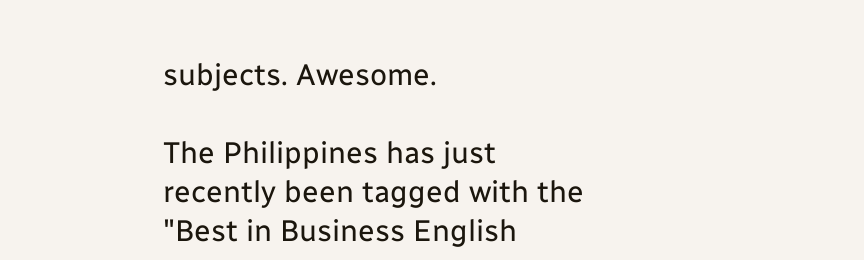subjects. Awesome.

The Philippines has just recently been tagged with the "Best in Business English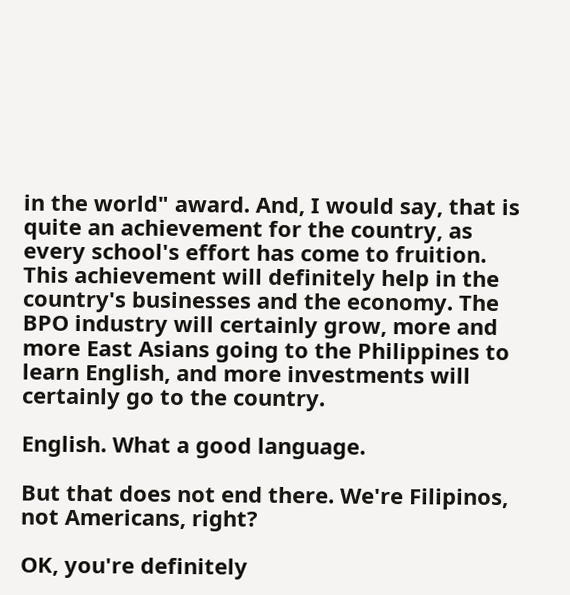in the world" award. And, I would say, that is quite an achievement for the country, as every school's effort has come to fruition. This achievement will definitely help in the country's businesses and the economy. The BPO industry will certainly grow, more and more East Asians going to the Philippines to learn English, and more investments will certainly go to the country.

English. What a good language.

But that does not end there. We're Filipinos, not Americans, right?

OK, you're definitely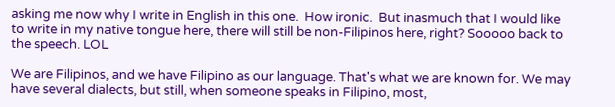asking me now why I write in English in this one.  How ironic.  But inasmuch that I would like to write in my native tongue here, there will still be non-Filipinos here, right? Sooooo back to the speech. LOL

We are Filipinos, and we have Filipino as our language. That's what we are known for. We may have several dialects, but still, when someone speaks in Filipino, most,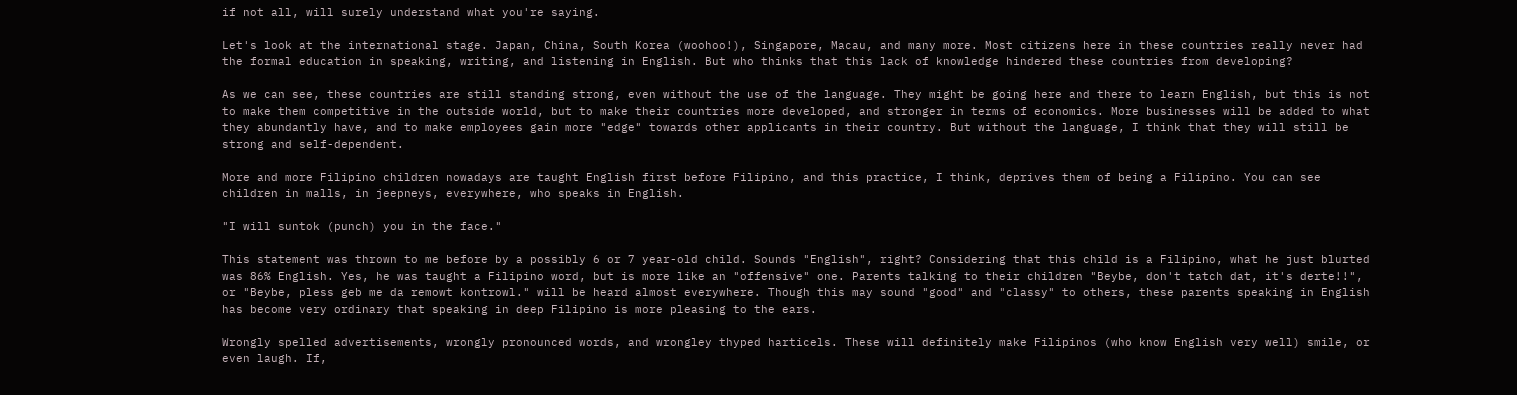if not all, will surely understand what you're saying.

Let's look at the international stage. Japan, China, South Korea (woohoo!), Singapore, Macau, and many more. Most citizens here in these countries really never had the formal education in speaking, writing, and listening in English. But who thinks that this lack of knowledge hindered these countries from developing?

As we can see, these countries are still standing strong, even without the use of the language. They might be going here and there to learn English, but this is not to make them competitive in the outside world, but to make their countries more developed, and stronger in terms of economics. More businesses will be added to what they abundantly have, and to make employees gain more "edge" towards other applicants in their country. But without the language, I think that they will still be strong and self-dependent.

More and more Filipino children nowadays are taught English first before Filipino, and this practice, I think, deprives them of being a Filipino. You can see children in malls, in jeepneys, everywhere, who speaks in English.

"I will suntok (punch) you in the face."

This statement was thrown to me before by a possibly 6 or 7 year-old child. Sounds "English", right? Considering that this child is a Filipino, what he just blurted was 86% English. Yes, he was taught a Filipino word, but is more like an "offensive" one. Parents talking to their children "Beybe, don't tatch dat, it's derte!!", or "Beybe, pless geb me da remowt kontrowl." will be heard almost everywhere. Though this may sound "good" and "classy" to others, these parents speaking in English has become very ordinary that speaking in deep Filipino is more pleasing to the ears.

Wrongly spelled advertisements, wrongly pronounced words, and wrongley thyped harticels. These will definitely make Filipinos (who know English very well) smile, or even laugh. If,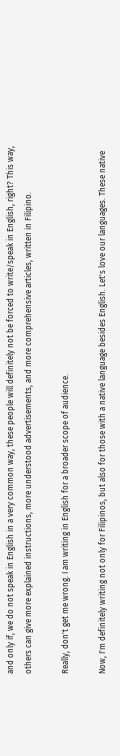and only if, we do not speak in English in a very common way, these people will definitely not be forced to write/speak in English, right? This way, others can give more explained instructions, more understood advertisements, and more comprehensive articles, written in Filipino.

Really, don't get me wrong. I am writing in English for a broader scope of audience.

Now, I'm definitely writing not only for Filipinos, but also for those with a native language besides English. Let's love our languages. These native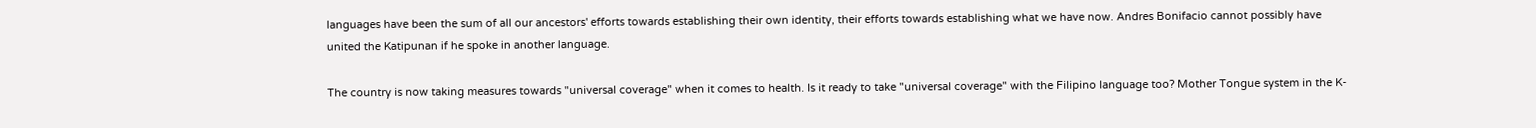languages have been the sum of all our ancestors' efforts towards establishing their own identity, their efforts towards establishing what we have now. Andres Bonifacio cannot possibly have united the Katipunan if he spoke in another language.

The country is now taking measures towards "universal coverage" when it comes to health. Is it ready to take "universal coverage" with the Filipino language too? Mother Tongue system in the K-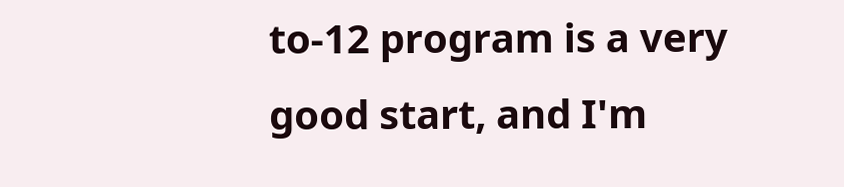to-12 program is a very good start, and I'm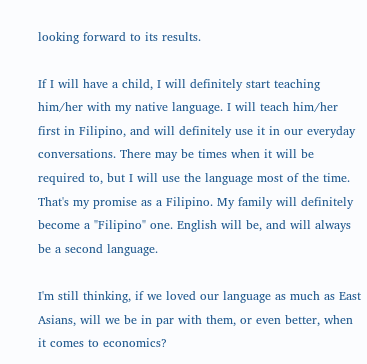looking forward to its results.

If I will have a child, I will definitely start teaching him/her with my native language. I will teach him/her first in Filipino, and will definitely use it in our everyday conversations. There may be times when it will be required to, but I will use the language most of the time. That's my promise as a Filipino. My family will definitely become a "Filipino" one. English will be, and will always be a second language.

I'm still thinking, if we loved our language as much as East Asians, will we be in par with them, or even better, when it comes to economics?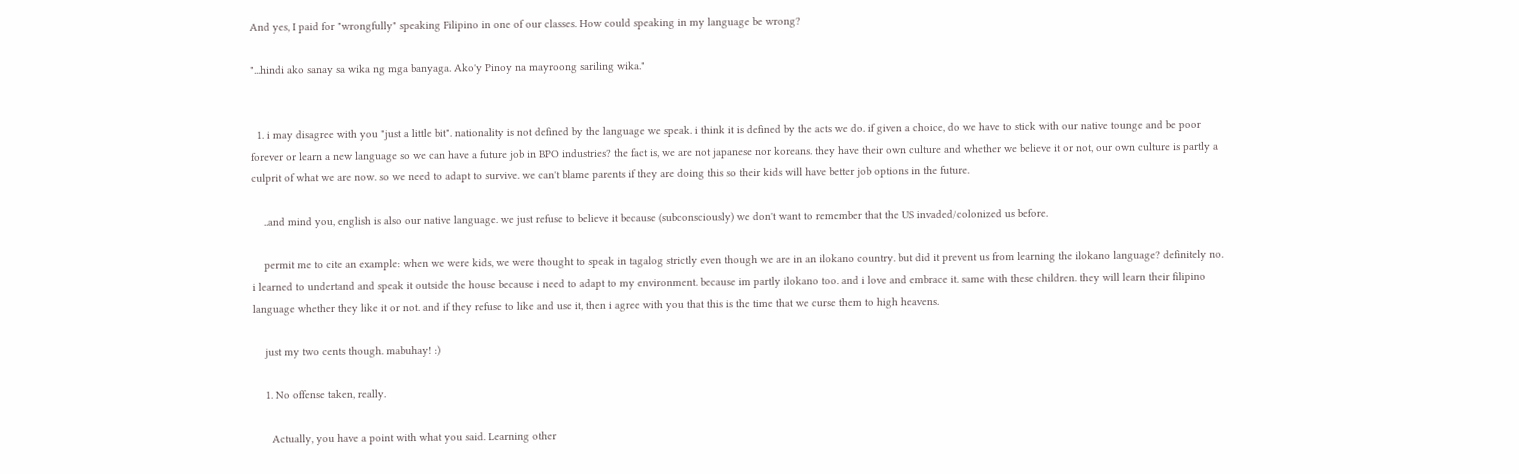And yes, I paid for "wrongfully" speaking Filipino in one of our classes. How could speaking in my language be wrong?

"...hindi ako sanay sa wika ng mga banyaga. Ako'y Pinoy na mayroong sariling wika."


  1. i may disagree with you "just a little bit". nationality is not defined by the language we speak. i think it is defined by the acts we do. if given a choice, do we have to stick with our native tounge and be poor forever or learn a new language so we can have a future job in BPO industries? the fact is, we are not japanese nor koreans. they have their own culture and whether we believe it or not, our own culture is partly a culprit of what we are now. so we need to adapt to survive. we can't blame parents if they are doing this so their kids will have better job options in the future.

    ..and mind you, english is also our native language. we just refuse to believe it because (subconsciously) we don't want to remember that the US invaded/colonized us before.

    permit me to cite an example: when we were kids, we were thought to speak in tagalog strictly even though we are in an ilokano country. but did it prevent us from learning the ilokano language? definitely no. i learned to undertand and speak it outside the house because i need to adapt to my environment. because im partly ilokano too. and i love and embrace it. same with these children. they will learn their filipino language whether they like it or not. and if they refuse to like and use it, then i agree with you that this is the time that we curse them to high heavens.

    just my two cents though. mabuhay! :)

    1. No offense taken, really.

      Actually, you have a point with what you said. Learning other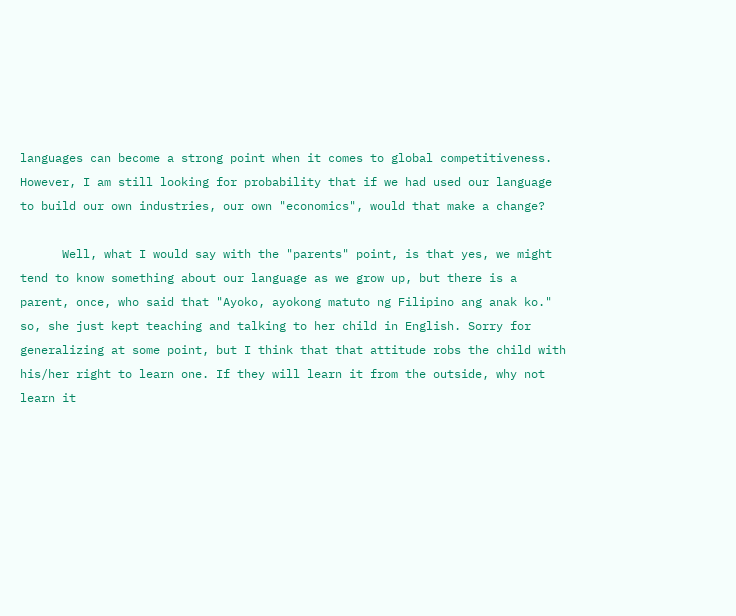languages can become a strong point when it comes to global competitiveness. However, I am still looking for probability that if we had used our language to build our own industries, our own "economics", would that make a change?

      Well, what I would say with the "parents" point, is that yes, we might tend to know something about our language as we grow up, but there is a parent, once, who said that "Ayoko, ayokong matuto ng Filipino ang anak ko." so, she just kept teaching and talking to her child in English. Sorry for generalizing at some point, but I think that that attitude robs the child with his/her right to learn one. If they will learn it from the outside, why not learn it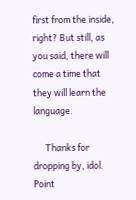first from the inside, right? But still, as you said, there will come a time that they will learn the language.

      Thanks for dropping by, idol. Point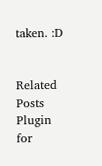taken. :D


Related Posts Plugin for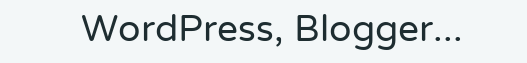WordPress, Blogger...